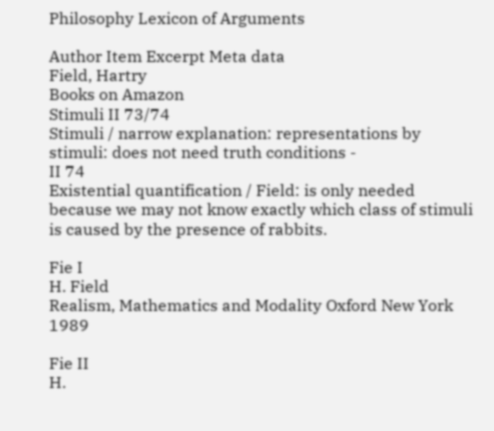Philosophy Lexicon of Arguments

Author Item Excerpt Meta data
Field, Hartry
Books on Amazon
Stimuli II 73/74
Stimuli / narrow explanation: representations by stimuli: does not need truth conditions -
II 74
Existential quantification / Field: is only needed because we may not know exactly which class of stimuli is caused by the presence of rabbits.

Fie I
H. Field
Realism, Mathematics and Modality Oxford New York 1989

Fie II
H.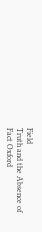Field
Truth and the Absence of Fact Oxford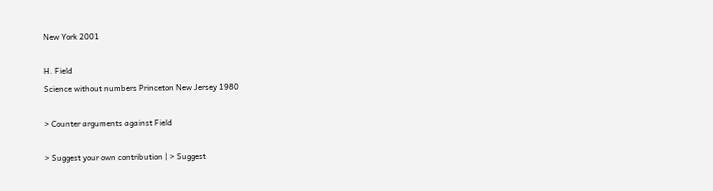New York 2001

H. Field
Science without numbers Princeton New Jersey 1980

> Counter arguments against Field

> Suggest your own contribution | > Suggest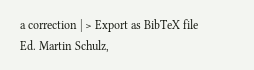a correction | > Export as BibTeX file
Ed. Martin Schulz,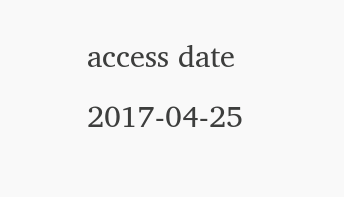access date 2017-04-25